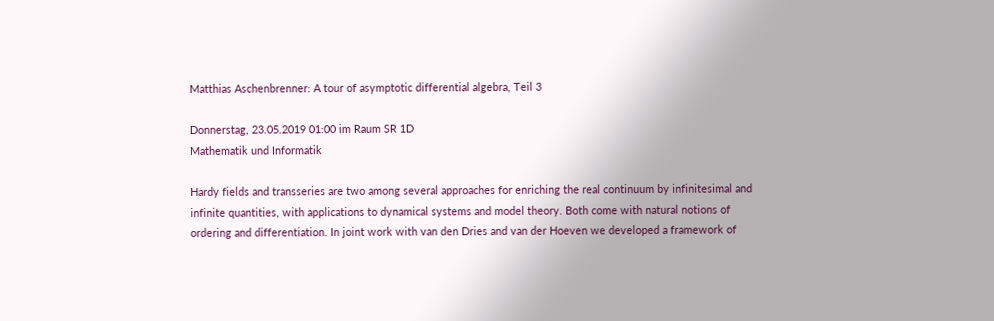Matthias Aschenbrenner: A tour of asymptotic differential algebra, Teil 3

Donnerstag, 23.05.2019 01:00 im Raum SR 1D
Mathematik und Informatik

Hardy fields and transseries are two among several approaches for enriching the real continuum by infinitesimal and infinite quantities, with applications to dynamical systems and model theory. Both come with natural notions of ordering and differentiation. In joint work with van den Dries and van der Hoeven we developed a framework of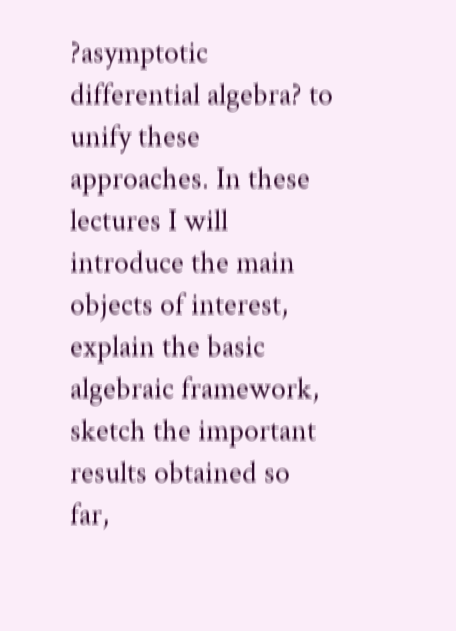?asymptotic differential algebra? to unify these approaches. In these lectures I will introduce the main objects of interest, explain the basic algebraic framework, sketch the important results obtained so far,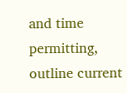and time permitting, outline current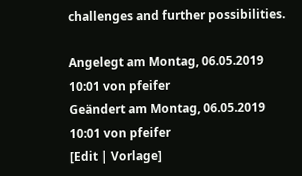challenges and further possibilities.

Angelegt am Montag, 06.05.2019 10:01 von pfeifer
Geändert am Montag, 06.05.2019 10:01 von pfeifer
[Edit | Vorlage]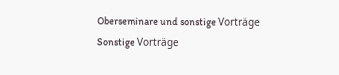Oberseminare und sonstige Vorträge
Sonstige Vorträge